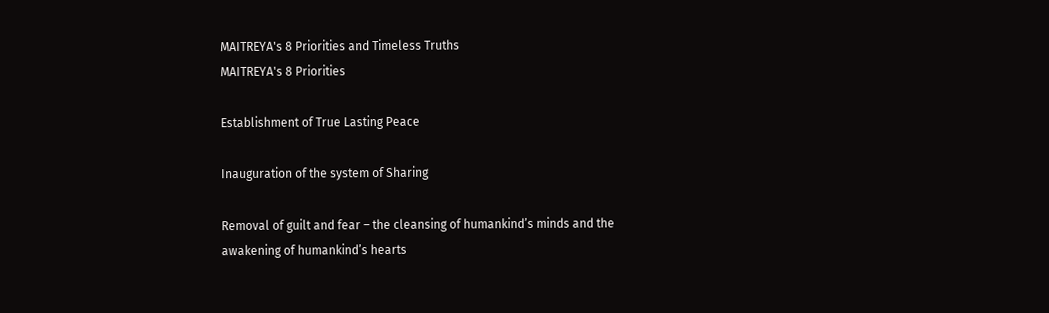MAITREYA's 8 Priorities and Timeless Truths
MAITREYA's 8 Priorities

Establishment of True Lasting Peace

Inauguration of the system of Sharing

Removal of guilt and fear – the cleansing of humankind’s minds and the
awakening of humankind’s hearts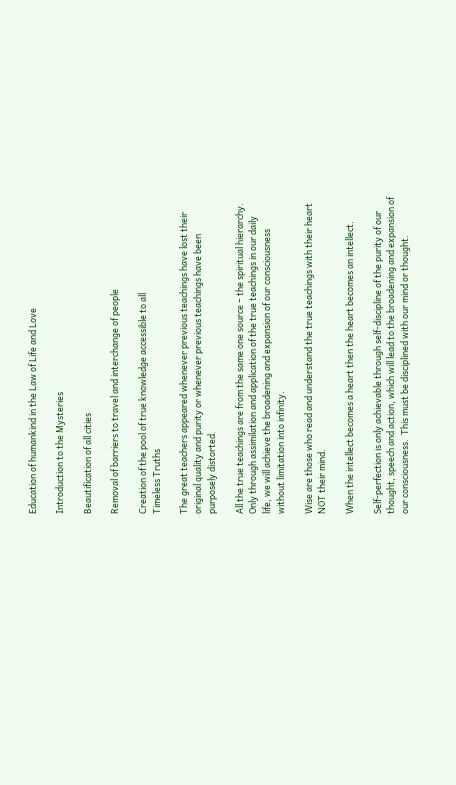Education of humankind in the Law of Life and Love

Introduction to the Mysteries

Beautification of all cities

Removal of barriers to travel and interchange of people

Creation of the pool of true knowledge accessible to all
Timeless Truths

The great teachers appeared whenever previous teachings have lost their
original quality and purity or whenever previous teachings have been
purposely distorted.

All the true teachings are from the same one source – the spiritual hierarchy.
Only through assimilation and application of the true teachings in our daily
life, we will achieve the broadening and expansion of our consciousness
without limitation into infinity.

Wise are those who read and understand the true teachings with their heart
NOT their mind.

When the intellect becomes a heart then the heart becomes an intellect.

Self-perfection is only achievable through self-discipline of the purity of our
thought, speech and action, which will lead to the broadening and expansion of
our consciousness.  This must be disciplined with our mind or thought.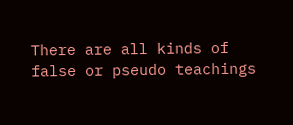There are all kinds of false or pseudo teachings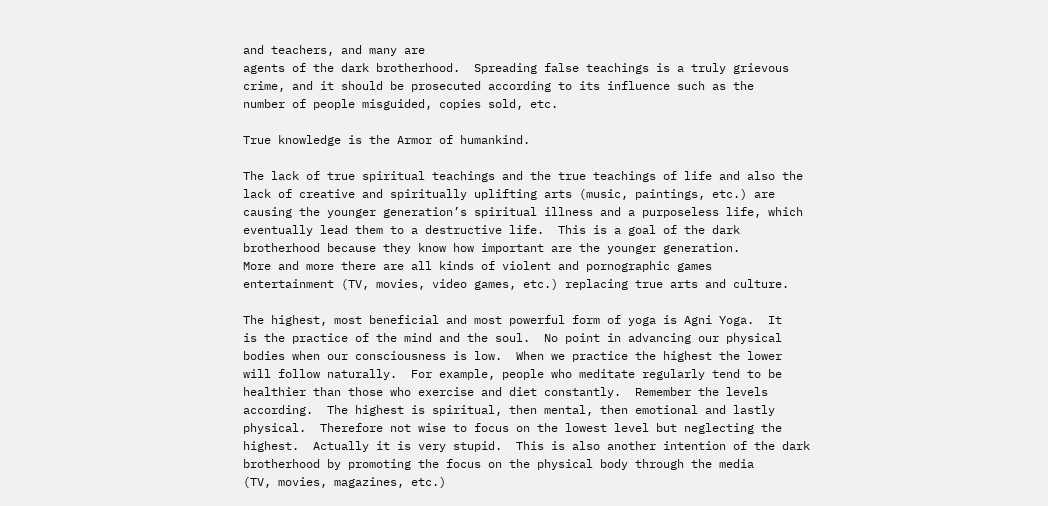and teachers, and many are
agents of the dark brotherhood.  Spreading false teachings is a truly grievous
crime, and it should be prosecuted according to its influence such as the
number of people misguided, copies sold, etc.

True knowledge is the Armor of humankind.

The lack of true spiritual teachings and the true teachings of life and also the
lack of creative and spiritually uplifting arts (music, paintings, etc.) are
causing the younger generation’s spiritual illness and a purposeless life, which
eventually lead them to a destructive life.  This is a goal of the dark
brotherhood because they know how important are the younger generation.
More and more there are all kinds of violent and pornographic games
entertainment (TV, movies, video games, etc.) replacing true arts and culture.

The highest, most beneficial and most powerful form of yoga is Agni Yoga.  It
is the practice of the mind and the soul.  No point in advancing our physical
bodies when our consciousness is low.  When we practice the highest the lower
will follow naturally.  For example, people who meditate regularly tend to be
healthier than those who exercise and diet constantly.  Remember the levels
according.  The highest is spiritual, then mental, then emotional and lastly
physical.  Therefore not wise to focus on the lowest level but neglecting the
highest.  Actually it is very stupid.  This is also another intention of the dark
brotherhood by promoting the focus on the physical body through the media
(TV, movies, magazines, etc.)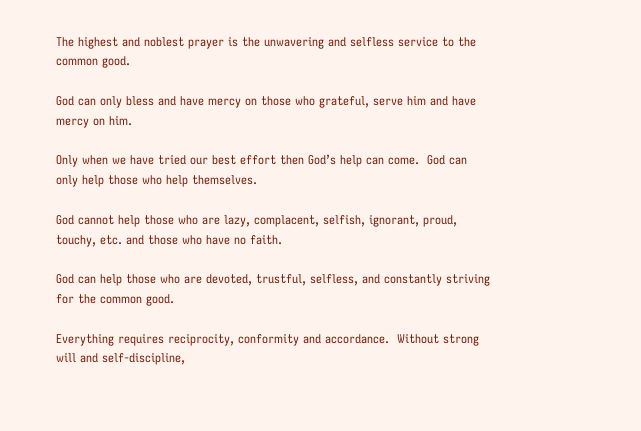The highest and noblest prayer is the unwavering and selfless service to the
common good.

God can only bless and have mercy on those who grateful, serve him and have
mercy on him.

Only when we have tried our best effort then God’s help can come.  God can
only help those who help themselves.

God cannot help those who are lazy, complacent, selfish, ignorant, proud,
touchy, etc. and those who have no faith.

God can help those who are devoted, trustful, selfless, and constantly striving
for the common good.

Everything requires reciprocity, conformity and accordance.  Without strong
will and self-discipline,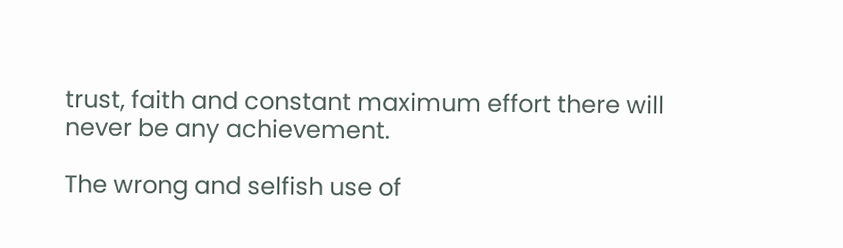trust, faith and constant maximum effort there will
never be any achievement.

The wrong and selfish use of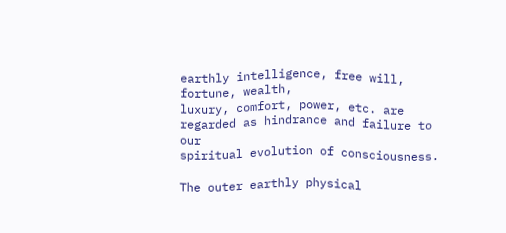earthly intelligence, free will, fortune, wealth,
luxury, comfort, power, etc. are regarded as hindrance and failure to our
spiritual evolution of consciousness.

The outer earthly physical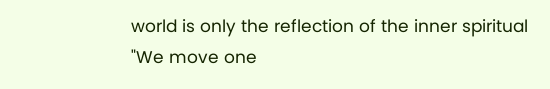world is only the reflection of the inner spiritual
"We move one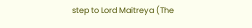step to Lord Maitreya (The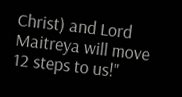Christ) and Lord
Maitreya will move 12 steps to us!"